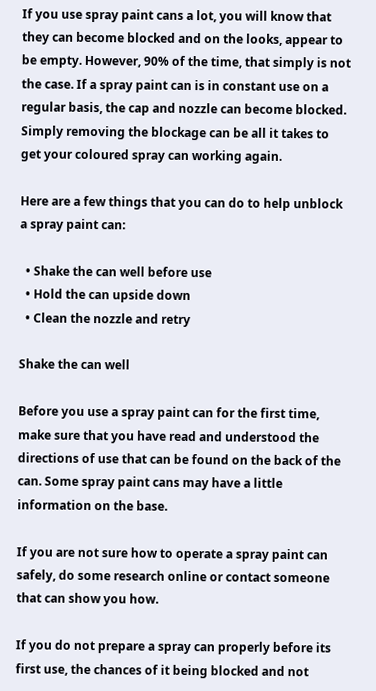If you use spray paint cans a lot, you will know that they can become blocked and on the looks, appear to be empty. However, 90% of the time, that simply is not the case. If a spray paint can is in constant use on a regular basis, the cap and nozzle can become blocked. Simply removing the blockage can be all it takes to get your coloured spray can working again.

Here are a few things that you can do to help unblock a spray paint can:

  • Shake the can well before use
  • Hold the can upside down
  • Clean the nozzle and retry

Shake the can well

Before you use a spray paint can for the first time, make sure that you have read and understood the directions of use that can be found on the back of the can. Some spray paint cans may have a little information on the base.

If you are not sure how to operate a spray paint can safely, do some research online or contact someone that can show you how.

If you do not prepare a spray can properly before its first use, the chances of it being blocked and not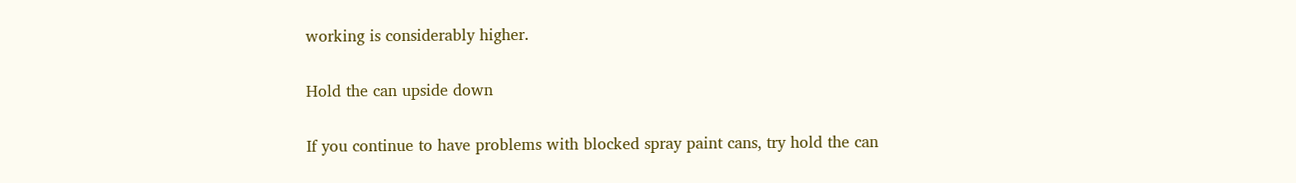working is considerably higher.

Hold the can upside down

If you continue to have problems with blocked spray paint cans, try hold the can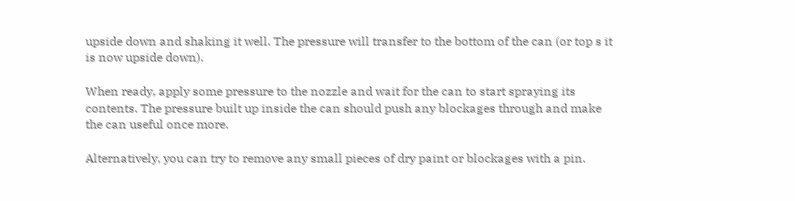upside down and shaking it well. The pressure will transfer to the bottom of the can (or top s it is now upside down).

When ready, apply some pressure to the nozzle and wait for the can to start spraying its contents. The pressure built up inside the can should push any blockages through and make the can useful once more.

Alternatively, you can try to remove any small pieces of dry paint or blockages with a pin.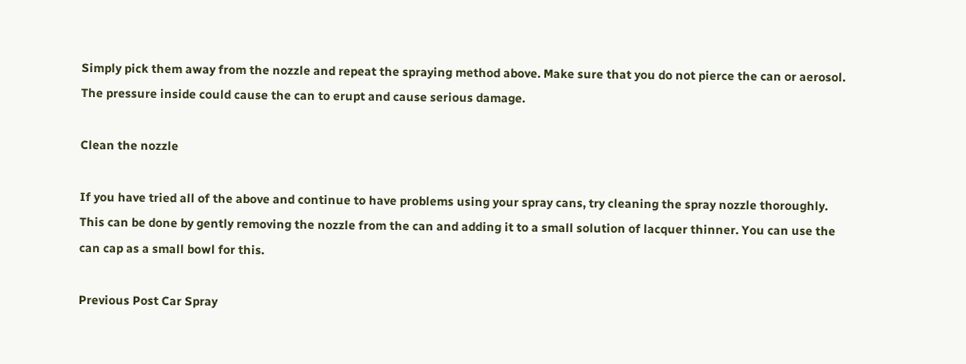Simply pick them away from the nozzle and repeat the spraying method above. Make sure that you do not pierce the can or aerosol. The pressure inside could cause the can to erupt and cause serious damage.

Clean the nozzle

If you have tried all of the above and continue to have problems using your spray cans, try cleaning the spray nozzle thoroughly. This can be done by gently removing the nozzle from the can and adding it to a small solution of lacquer thinner. You can use the can cap as a small bowl for this.

Previous Post Car Spray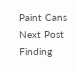Paint Cans
Next Post Finding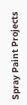Spray Paint Projects